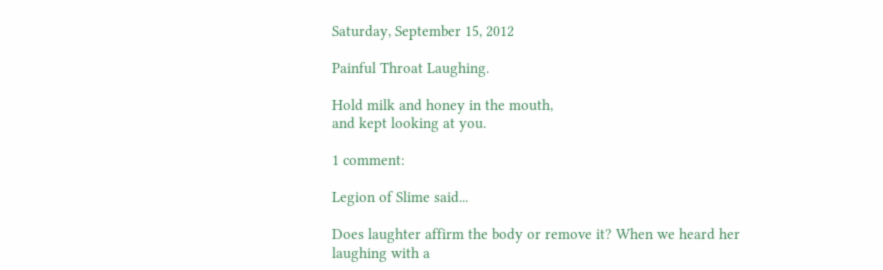Saturday, September 15, 2012

Painful Throat Laughing.

Hold milk and honey in the mouth,
and kept looking at you.

1 comment:

Legion of Slime said...

Does laughter affirm the body or remove it? When we heard her laughing with a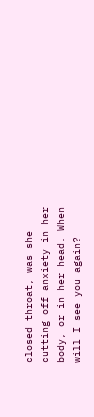closed throat, was she cutting off anxiety in her body, or in her head. When will I see you again?